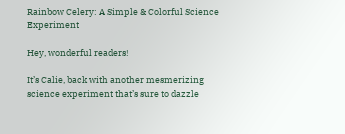Rainbow Celery: A Simple & Colorful Science Experiment

Hey, wonderful readers!

It’s Calie, back with another mesmerizing science experiment that’s sure to dazzle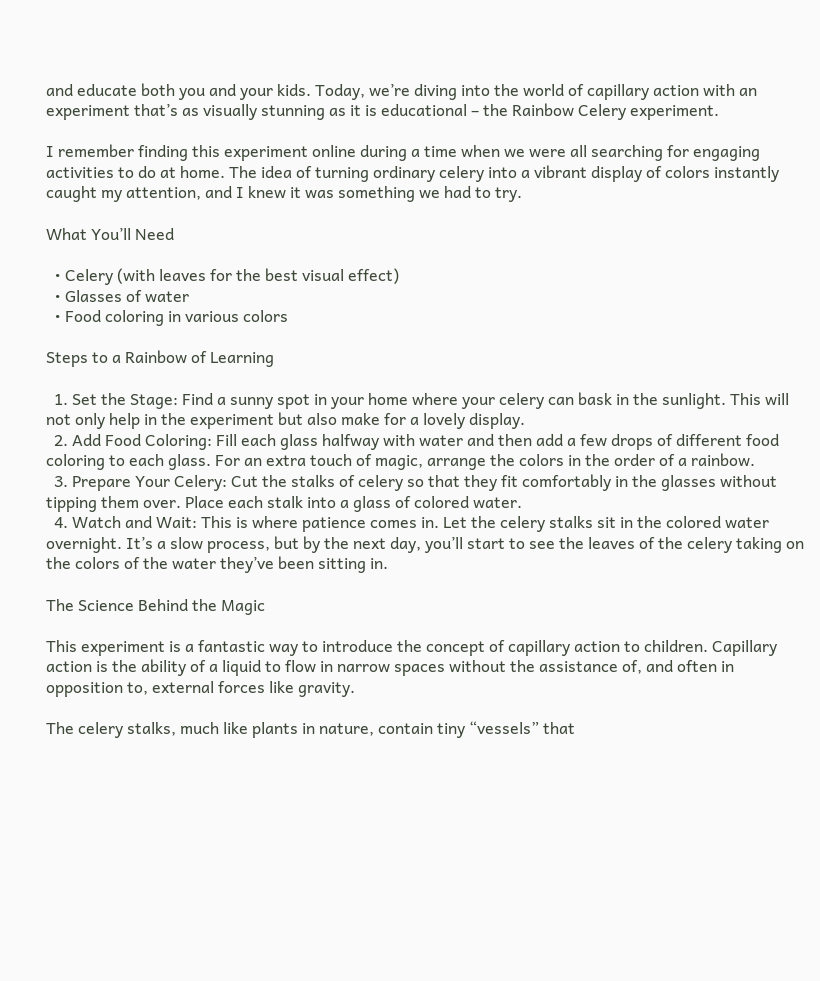and educate both you and your kids. Today, we’re diving into the world of capillary action with an experiment that’s as visually stunning as it is educational – the Rainbow Celery experiment.

I remember finding this experiment online during a time when we were all searching for engaging activities to do at home. The idea of turning ordinary celery into a vibrant display of colors instantly caught my attention, and I knew it was something we had to try.

What You’ll Need

  • Celery (with leaves for the best visual effect)
  • Glasses of water
  • Food coloring in various colors

Steps to a Rainbow of Learning

  1. Set the Stage: Find a sunny spot in your home where your celery can bask in the sunlight. This will not only help in the experiment but also make for a lovely display.
  2. Add Food Coloring: Fill each glass halfway with water and then add a few drops of different food coloring to each glass. For an extra touch of magic, arrange the colors in the order of a rainbow.
  3. Prepare Your Celery: Cut the stalks of celery so that they fit comfortably in the glasses without tipping them over. Place each stalk into a glass of colored water.
  4. Watch and Wait: This is where patience comes in. Let the celery stalks sit in the colored water overnight. It’s a slow process, but by the next day, you’ll start to see the leaves of the celery taking on the colors of the water they’ve been sitting in.

The Science Behind the Magic

This experiment is a fantastic way to introduce the concept of capillary action to children. Capillary action is the ability of a liquid to flow in narrow spaces without the assistance of, and often in opposition to, external forces like gravity.

The celery stalks, much like plants in nature, contain tiny “vessels” that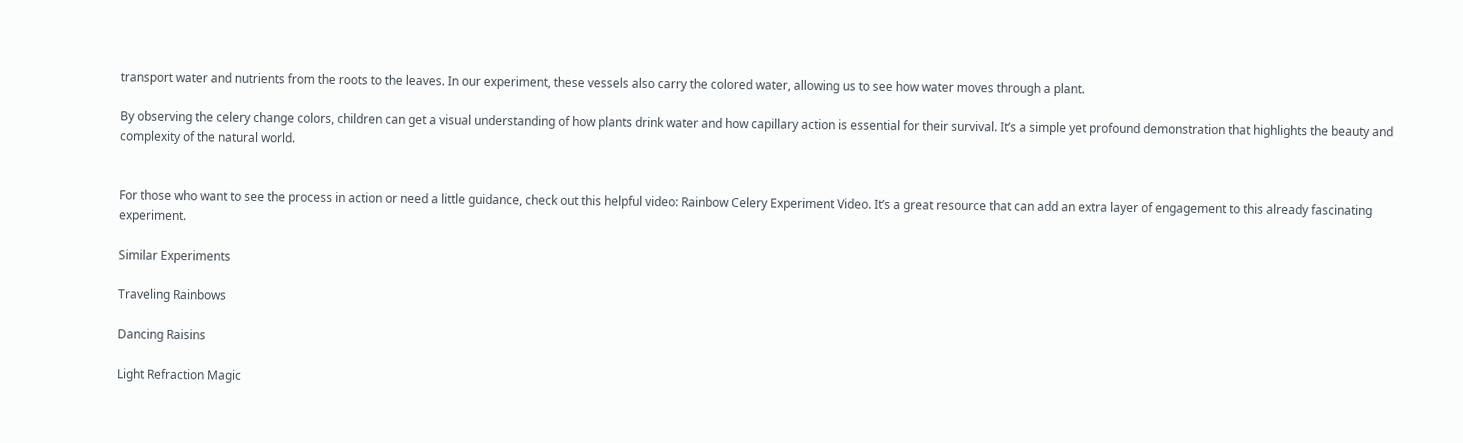transport water and nutrients from the roots to the leaves. In our experiment, these vessels also carry the colored water, allowing us to see how water moves through a plant.

By observing the celery change colors, children can get a visual understanding of how plants drink water and how capillary action is essential for their survival. It’s a simple yet profound demonstration that highlights the beauty and complexity of the natural world.


For those who want to see the process in action or need a little guidance, check out this helpful video: Rainbow Celery Experiment Video. It’s a great resource that can add an extra layer of engagement to this already fascinating experiment.

Similar Experiments

Traveling Rainbows

Dancing Raisins

Light Refraction Magic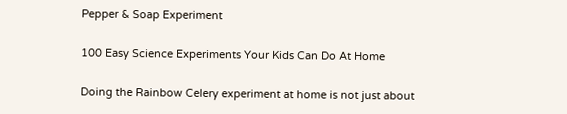Pepper & Soap Experiment

100 Easy Science Experiments Your Kids Can Do At Home

Doing the Rainbow Celery experiment at home is not just about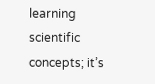learning scientific concepts; it’s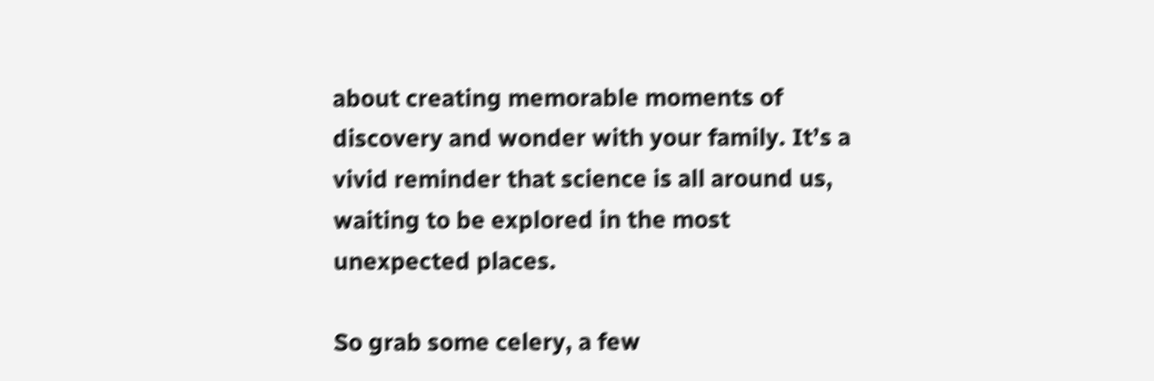about creating memorable moments of discovery and wonder with your family. It’s a vivid reminder that science is all around us, waiting to be explored in the most unexpected places.

So grab some celery, a few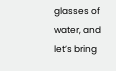glasses of water, and let’s bring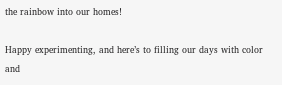the rainbow into our homes!

Happy experimenting, and here’s to filling our days with color and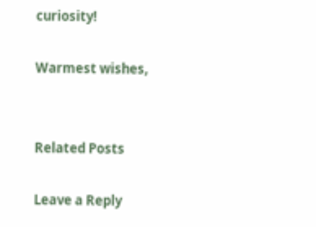curiosity!

Warmest wishes,


Related Posts

Leave a Reply